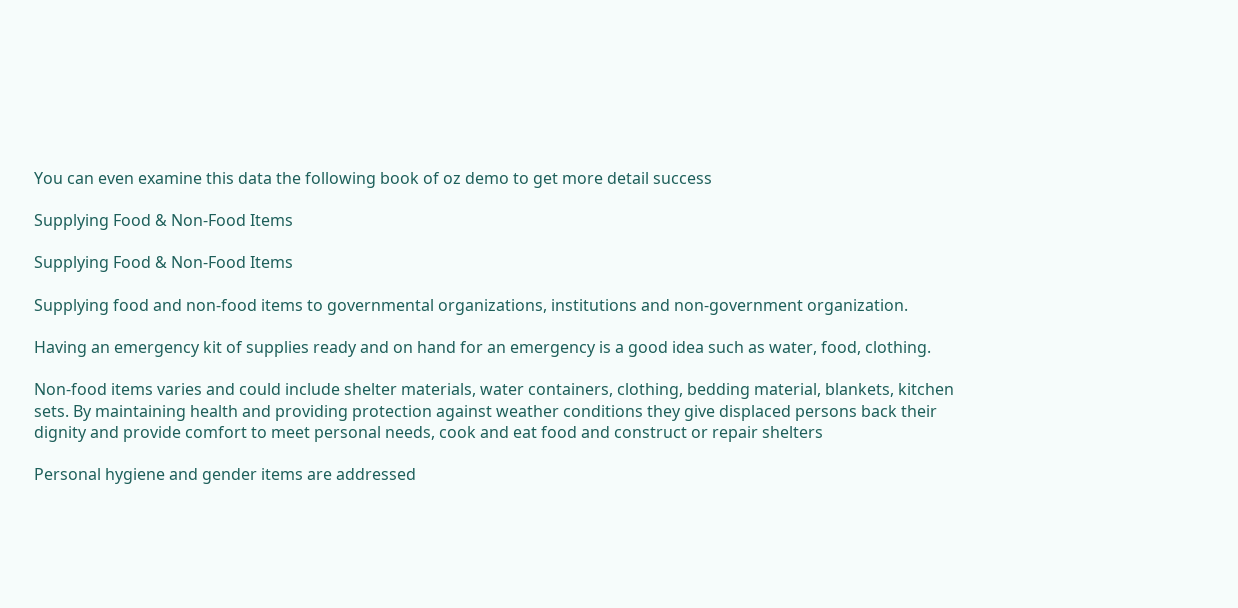You can even examine this data the following book of oz demo to get more detail success

Supplying Food & Non-Food Items

Supplying Food & Non-Food Items

Supplying food and non-food items to governmental organizations, institutions and non-government organization.

Having an emergency kit of supplies ready and on hand for an emergency is a good idea such as water, food, clothing.

Non-food items varies and could include shelter materials, water containers, clothing, bedding material, blankets, kitchen sets. By maintaining health and providing protection against weather conditions they give displaced persons back their dignity and provide comfort to meet personal needs, cook and eat food and construct or repair shelters

Personal hygiene and gender items are addressed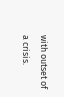with outset of a crisis.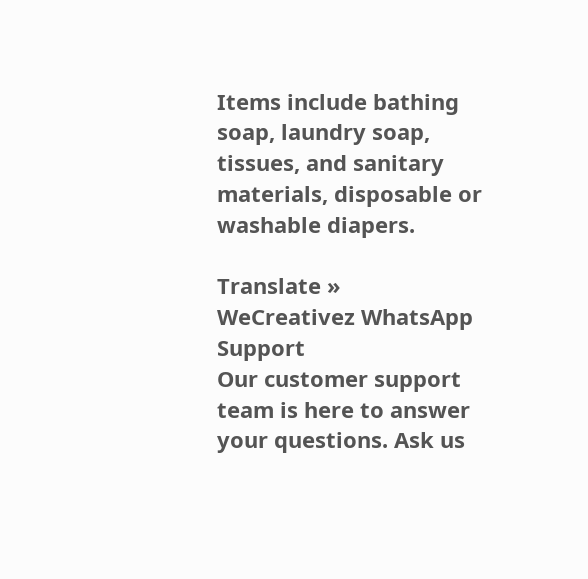Items include bathing soap, laundry soap, tissues, and sanitary materials, disposable or washable diapers.

Translate »
WeCreativez WhatsApp Support
Our customer support team is here to answer your questions. Ask us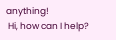anything!
 Hi, how can I help?